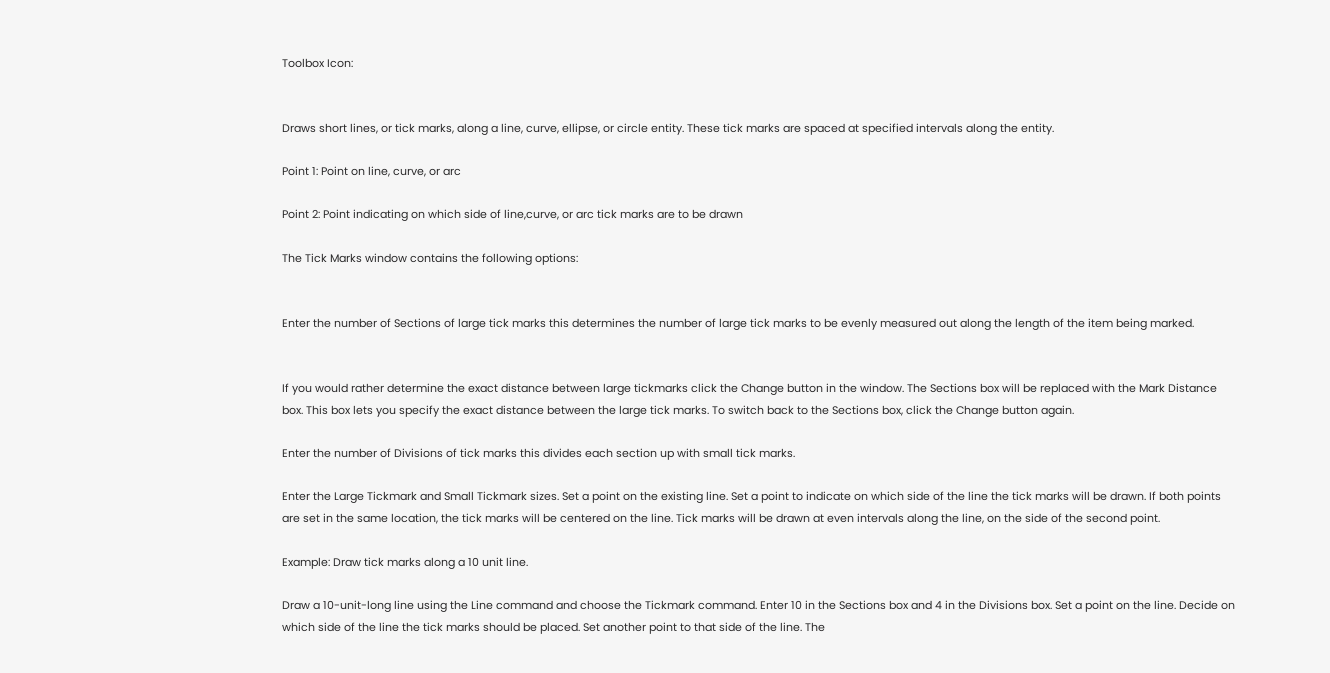Toolbox Icon:


Draws short lines, or tick marks, along a line, curve, ellipse, or circle entity. These tick marks are spaced at specified intervals along the entity.

Point 1: Point on line, curve, or arc

Point 2: Point indicating on which side of line,curve, or arc tick marks are to be drawn

The Tick Marks window contains the following options:


Enter the number of Sections of large tick marks this determines the number of large tick marks to be evenly measured out along the length of the item being marked.


If you would rather determine the exact distance between large tickmarks click the Change button in the window. The Sections box will be replaced with the Mark Distance box. This box lets you specify the exact distance between the large tick marks. To switch back to the Sections box, click the Change button again.

Enter the number of Divisions of tick marks this divides each section up with small tick marks.

Enter the Large Tickmark and Small Tickmark sizes. Set a point on the existing line. Set a point to indicate on which side of the line the tick marks will be drawn. If both points are set in the same location, the tick marks will be centered on the line. Tick marks will be drawn at even intervals along the line, on the side of the second point.

Example: Draw tick marks along a 10 unit line.

Draw a 10-unit-long line using the Line command and choose the Tickmark command. Enter 10 in the Sections box and 4 in the Divisions box. Set a point on the line. Decide on which side of the line the tick marks should be placed. Set another point to that side of the line. The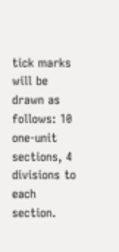tick marks will be drawn as follows: 10 one-unit sections, 4 divisions to each section.